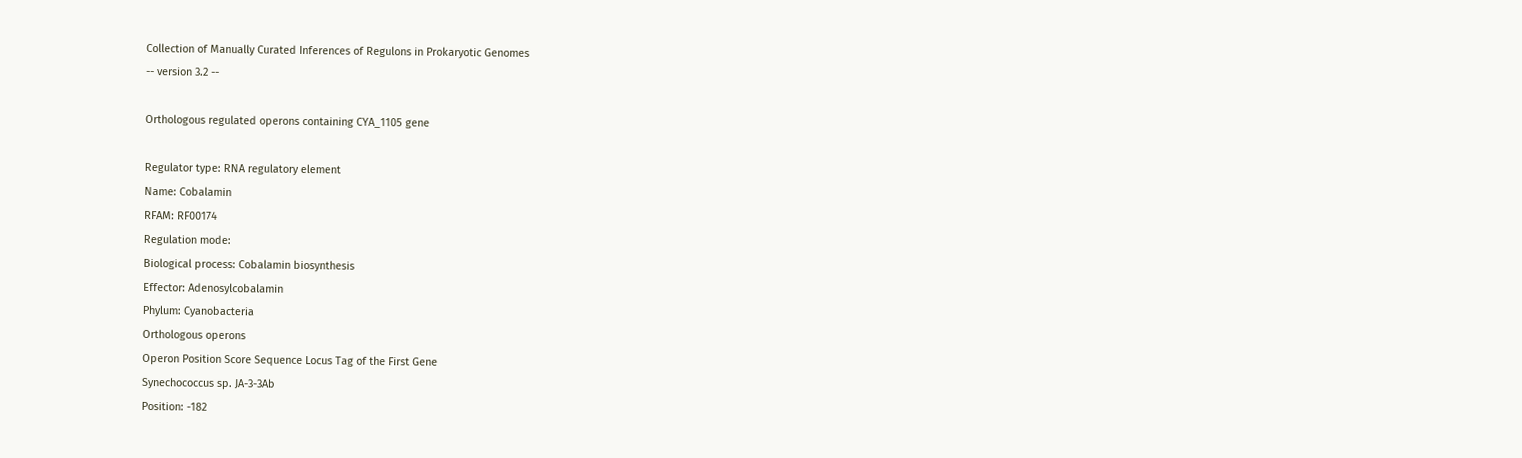Collection of Manually Curated Inferences of Regulons in Prokaryotic Genomes
-- version 3.2 --

Orthologous regulated operons containing CYA_1105 gene

Regulator type: RNA regulatory element
Name: Cobalamin
RFAM: RF00174
Regulation mode:
Biological process: Cobalamin biosynthesis
Effector: Adenosylcobalamin
Phylum: Cyanobacteria
Orthologous operons
Operon Position Score Sequence Locus Tag of the First Gene
Synechococcus sp. JA-3-3Ab
Position: -182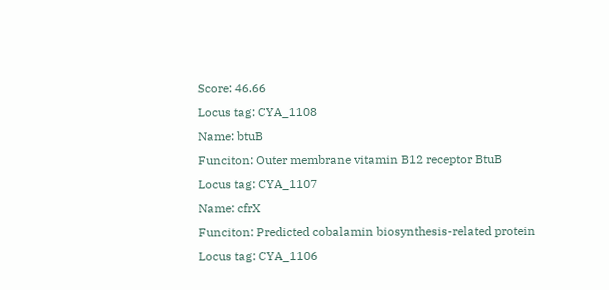Score: 46.66
Locus tag: CYA_1108
Name: btuB
Funciton: Outer membrane vitamin B12 receptor BtuB
Locus tag: CYA_1107
Name: cfrX
Funciton: Predicted cobalamin biosynthesis-related protein
Locus tag: CYA_1106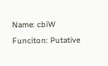Name: cbiW
Funciton: Putative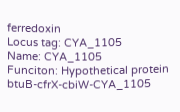ferredoxin
Locus tag: CYA_1105
Name: CYA_1105
Funciton: Hypothetical protein
btuB-cfrX-cbiW-CYA_1105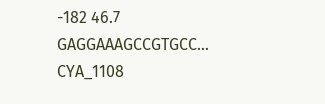-182 46.7 GAGGAAAGCCGTGCC... CYA_1108